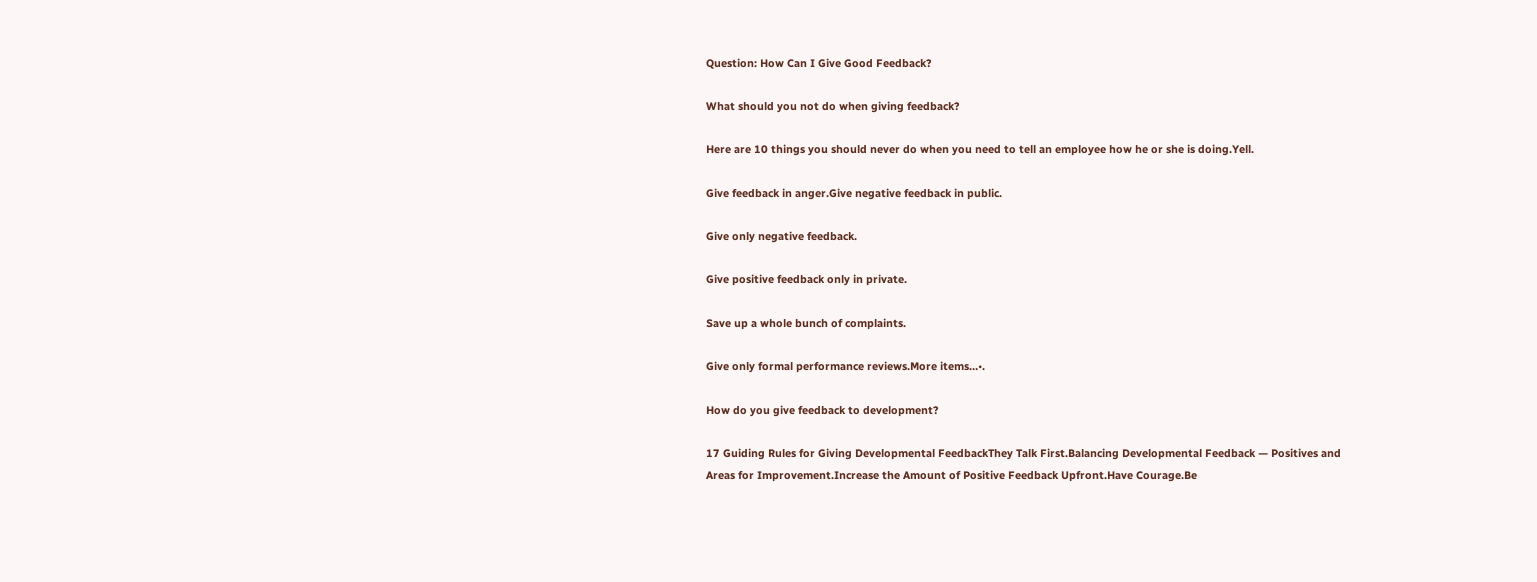Question: How Can I Give Good Feedback?

What should you not do when giving feedback?

Here are 10 things you should never do when you need to tell an employee how he or she is doing.Yell.

Give feedback in anger.Give negative feedback in public.

Give only negative feedback.

Give positive feedback only in private.

Save up a whole bunch of complaints.

Give only formal performance reviews.More items…•.

How do you give feedback to development?

17 Guiding Rules for Giving Developmental FeedbackThey Talk First.Balancing Developmental Feedback — Positives and Areas for Improvement.Increase the Amount of Positive Feedback Upfront.Have Courage.Be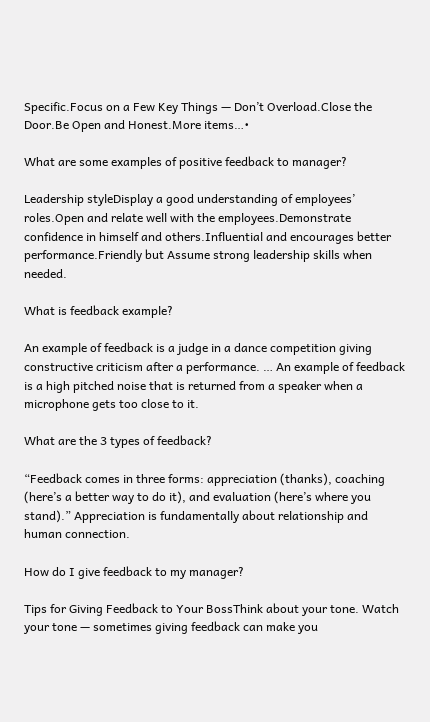Specific.Focus on a Few Key Things — Don’t Overload.Close the Door.Be Open and Honest.More items…•

What are some examples of positive feedback to manager?

Leadership styleDisplay a good understanding of employees’ roles.Open and relate well with the employees.Demonstrate confidence in himself and others.Influential and encourages better performance.Friendly but Assume strong leadership skills when needed.

What is feedback example?

An example of feedback is a judge in a dance competition giving constructive criticism after a performance. … An example of feedback is a high pitched noise that is returned from a speaker when a microphone gets too close to it.

What are the 3 types of feedback?

“Feedback comes in three forms: appreciation (thanks), coaching (here’s a better way to do it), and evaluation (here’s where you stand).” Appreciation is fundamentally about relationship and human connection.

How do I give feedback to my manager?

Tips for Giving Feedback to Your BossThink about your tone. Watch your tone — sometimes giving feedback can make you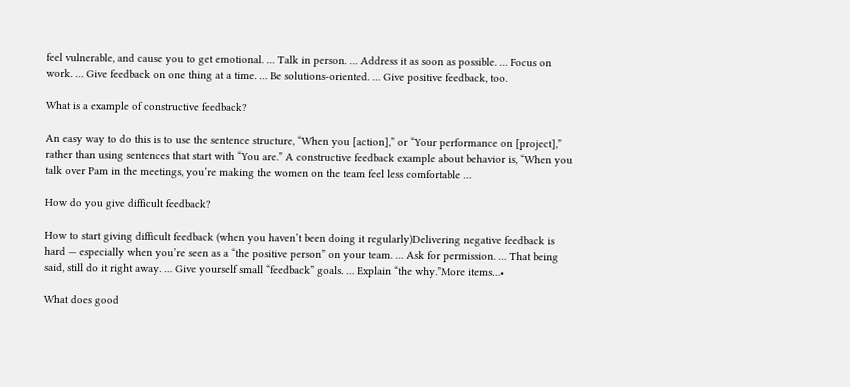feel vulnerable, and cause you to get emotional. … Talk in person. … Address it as soon as possible. … Focus on work. … Give feedback on one thing at a time. … Be solutions-oriented. … Give positive feedback, too.

What is a example of constructive feedback?

An easy way to do this is to use the sentence structure, “When you [action],” or “Your performance on [project],” rather than using sentences that start with “You are.” A constructive feedback example about behavior is, “When you talk over Pam in the meetings, you’re making the women on the team feel less comfortable …

How do you give difficult feedback?

How to start giving difficult feedback (when you haven’t been doing it regularly)Delivering negative feedback is hard — especially when you’re seen as a “the positive person” on your team. … Ask for permission. … That being said, still do it right away. … Give yourself small “feedback” goals. … Explain “the why.”More items…•

What does good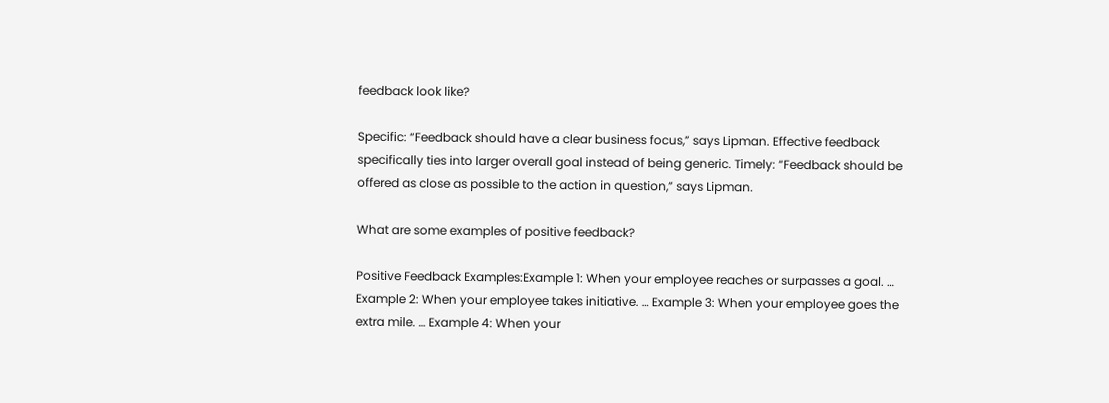feedback look like?

Specific: “Feedback should have a clear business focus,” says Lipman. Effective feedback specifically ties into larger overall goal instead of being generic. Timely: “Feedback should be offered as close as possible to the action in question,” says Lipman.

What are some examples of positive feedback?

Positive Feedback Examples:Example 1: When your employee reaches or surpasses a goal. … Example 2: When your employee takes initiative. … Example 3: When your employee goes the extra mile. … Example 4: When your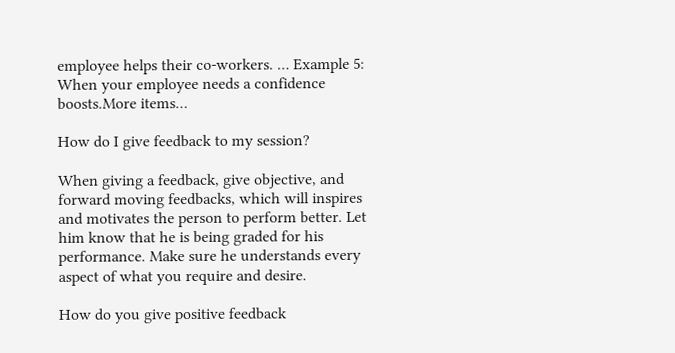employee helps their co-workers. … Example 5: When your employee needs a confidence boosts.More items…

How do I give feedback to my session?

When giving a feedback, give objective, and forward moving feedbacks, which will inspires and motivates the person to perform better. Let him know that he is being graded for his performance. Make sure he understands every aspect of what you require and desire.

How do you give positive feedback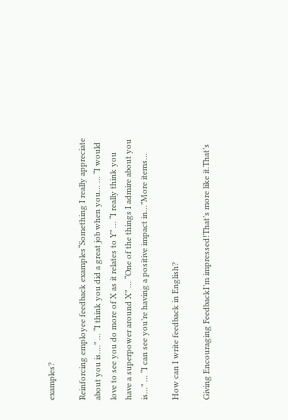examples?

Reinforcing employee feedback examples“Something I really appreciate about you is….” … “I think you did a great job when you… … “I would love to see you do more of X as it relates to Y” … “I really think you have a superpower around X” … “One of the things I admire about you is…” … “I can see you’re having a positive impact in…”More items…

How can I write feedback in English?

Giving Encouraging FeedbackI’m impressed!That’s more like it.That’s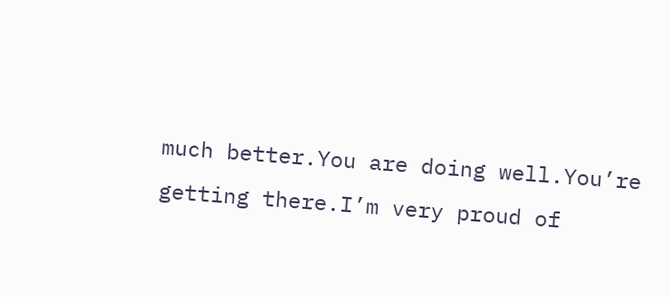much better.You are doing well.You’re getting there.I’m very proud of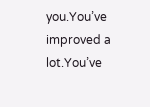you.You’ve improved a lot.You’ve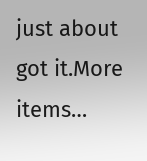just about got it.More items…